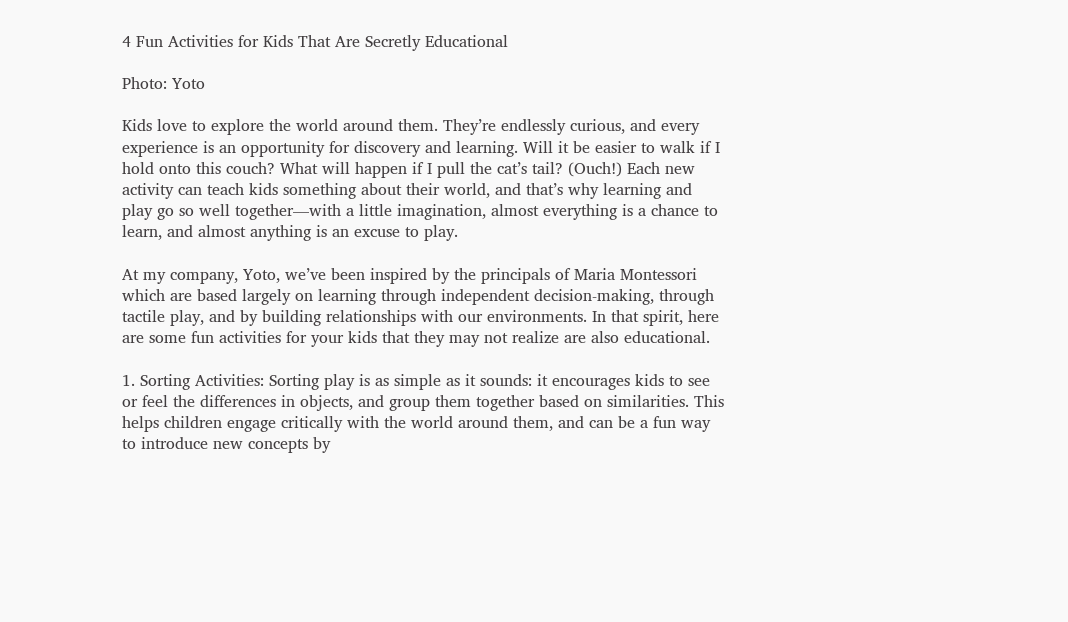4 Fun Activities for Kids That Are Secretly Educational

Photo: Yoto

Kids love to explore the world around them. They’re endlessly curious, and every experience is an opportunity for discovery and learning. Will it be easier to walk if I hold onto this couch? What will happen if I pull the cat’s tail? (Ouch!) Each new activity can teach kids something about their world, and that’s why learning and play go so well together—with a little imagination, almost everything is a chance to learn, and almost anything is an excuse to play.

At my company, Yoto, we’ve been inspired by the principals of Maria Montessori which are based largely on learning through independent decision-making, through tactile play, and by building relationships with our environments. In that spirit, here are some fun activities for your kids that they may not realize are also educational.

1. Sorting Activities: Sorting play is as simple as it sounds: it encourages kids to see or feel the differences in objects, and group them together based on similarities. This helps children engage critically with the world around them, and can be a fun way to introduce new concepts by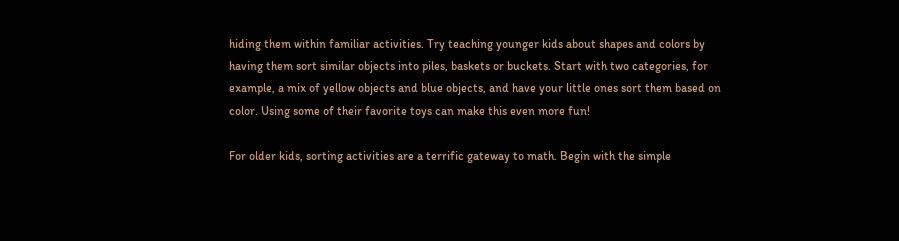hiding them within familiar activities. Try teaching younger kids about shapes and colors by having them sort similar objects into piles, baskets or buckets. Start with two categories, for example, a mix of yellow objects and blue objects, and have your little ones sort them based on color. Using some of their favorite toys can make this even more fun!

For older kids, sorting activities are a terrific gateway to math. Begin with the simple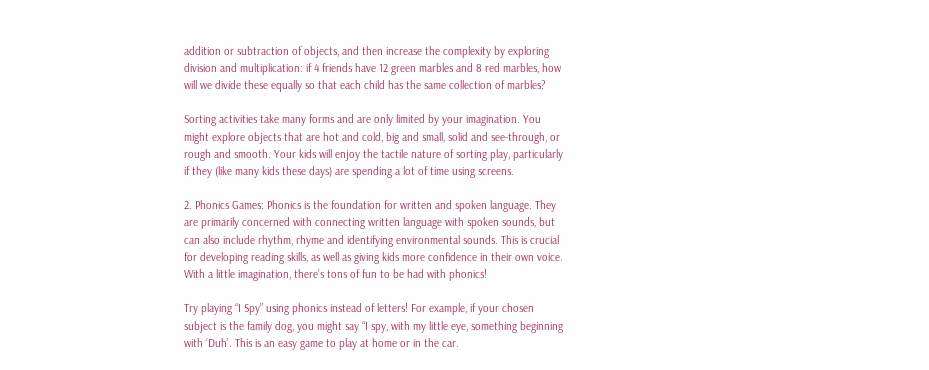addition or subtraction of objects, and then increase the complexity by exploring division and multiplication: if 4 friends have 12 green marbles and 8 red marbles, how will we divide these equally so that each child has the same collection of marbles?

Sorting activities take many forms and are only limited by your imagination. You might explore objects that are hot and cold, big and small, solid and see-through, or rough and smooth. Your kids will enjoy the tactile nature of sorting play, particularly if they (like many kids these days) are spending a lot of time using screens.

2. Phonics Games: Phonics is the foundation for written and spoken language. They are primarily concerned with connecting written language with spoken sounds, but can also include rhythm, rhyme and identifying environmental sounds. This is crucial for developing reading skills, as well as giving kids more confidence in their own voice. With a little imagination, there’s tons of fun to be had with phonics!

Try playing “I Spy” using phonics instead of letters! For example, if your chosen subject is the family dog, you might say “I spy, with my little eye, something beginning with ‘Duh’. This is an easy game to play at home or in the car.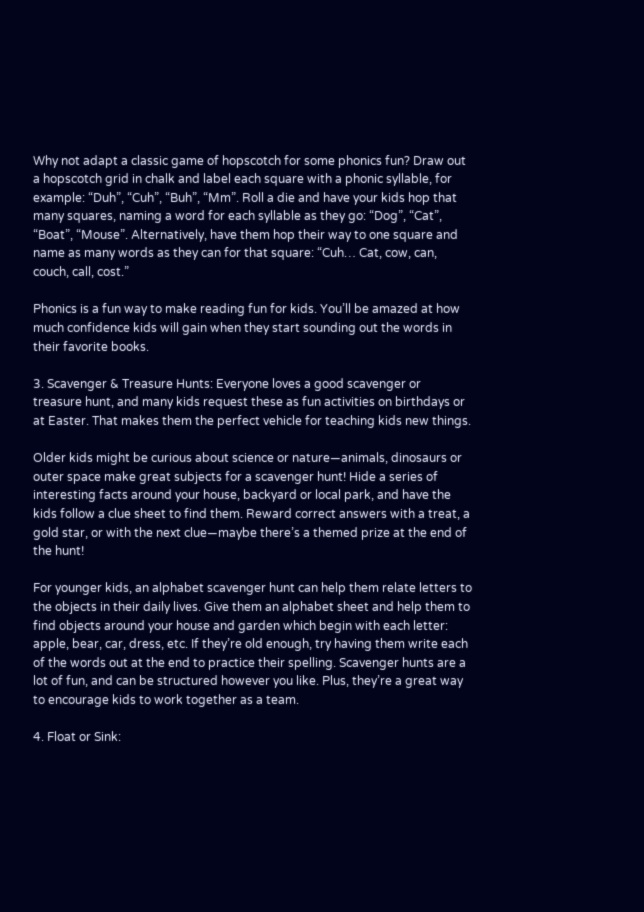Why not adapt a classic game of hopscotch for some phonics fun? Draw out a hopscotch grid in chalk and label each square with a phonic syllable, for example: “Duh”, “Cuh”, “Buh”, “Mm”. Roll a die and have your kids hop that many squares, naming a word for each syllable as they go: “Dog”, “Cat”, “Boat”, “Mouse”. Alternatively, have them hop their way to one square and name as many words as they can for that square: “Cuh… Cat, cow, can, couch, call, cost.”

Phonics is a fun way to make reading fun for kids. You’ll be amazed at how much confidence kids will gain when they start sounding out the words in their favorite books.

3. Scavenger & Treasure Hunts: Everyone loves a good scavenger or treasure hunt, and many kids request these as fun activities on birthdays or at Easter. That makes them the perfect vehicle for teaching kids new things.

Older kids might be curious about science or nature—animals, dinosaurs or outer space make great subjects for a scavenger hunt! Hide a series of interesting facts around your house, backyard or local park, and have the kids follow a clue sheet to find them. Reward correct answers with a treat, a gold star, or with the next clue—maybe there’s a themed prize at the end of the hunt!

For younger kids, an alphabet scavenger hunt can help them relate letters to the objects in their daily lives. Give them an alphabet sheet and help them to find objects around your house and garden which begin with each letter: apple, bear, car, dress, etc. If they’re old enough, try having them write each of the words out at the end to practice their spelling. Scavenger hunts are a lot of fun, and can be structured however you like. Plus, they’re a great way to encourage kids to work together as a team.

4. Float or Sink: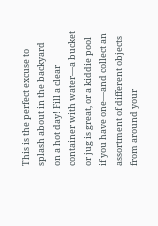This is the perfect excuse to splash about in the backyard on a hot day! Fill a clear container with water—a bucket or jug is great, or a kiddie pool if you have one—and collect an assortment of different objects from around your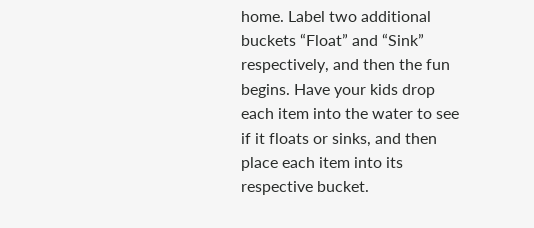home. Label two additional buckets “Float” and “Sink” respectively, and then the fun begins. Have your kids drop each item into the water to see if it floats or sinks, and then place each item into its respective bucket.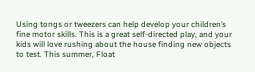Using tongs or tweezers can help develop your children’s fine motor skills. This is a great self-directed play, and your kids will love rushing about the house finding new objects to test. This summer, Float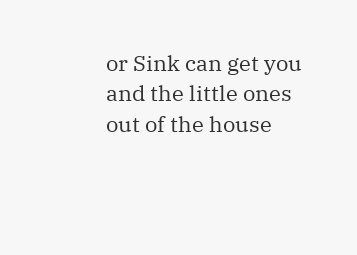or Sink can get you and the little ones out of the house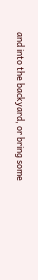and into the backyard, or bring some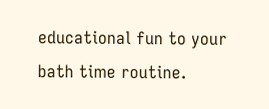educational fun to your bath time routine.